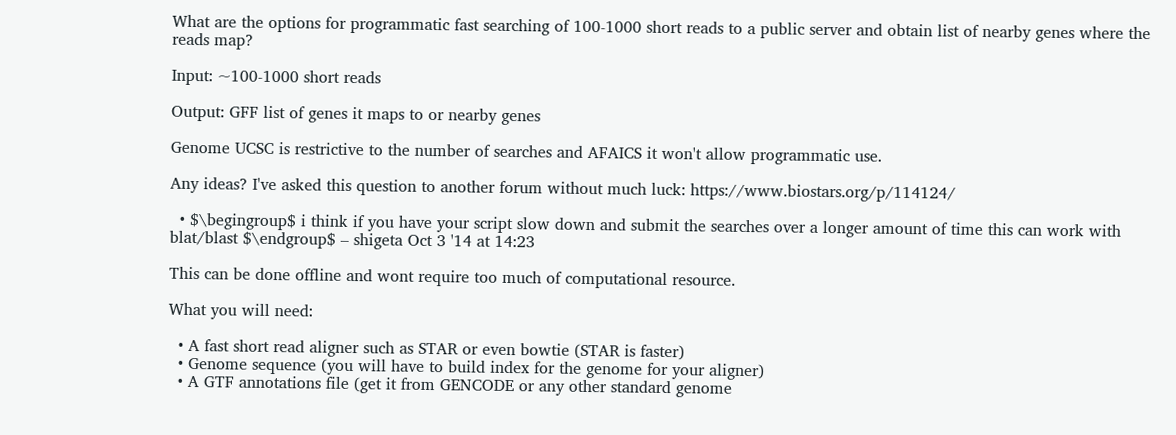What are the options for programmatic fast searching of 100-1000 short reads to a public server and obtain list of nearby genes where the reads map?

Input: ~100-1000 short reads

Output: GFF list of genes it maps to or nearby genes

Genome UCSC is restrictive to the number of searches and AFAICS it won't allow programmatic use.

Any ideas? I've asked this question to another forum without much luck: https://www.biostars.org/p/114124/

  • $\begingroup$ i think if you have your script slow down and submit the searches over a longer amount of time this can work with blat/blast $\endgroup$ – shigeta Oct 3 '14 at 14:23

This can be done offline and wont require too much of computational resource.

What you will need:

  • A fast short read aligner such as STAR or even bowtie (STAR is faster)
  • Genome sequence (you will have to build index for the genome for your aligner)
  • A GTF annotations file (get it from GENCODE or any other standard genome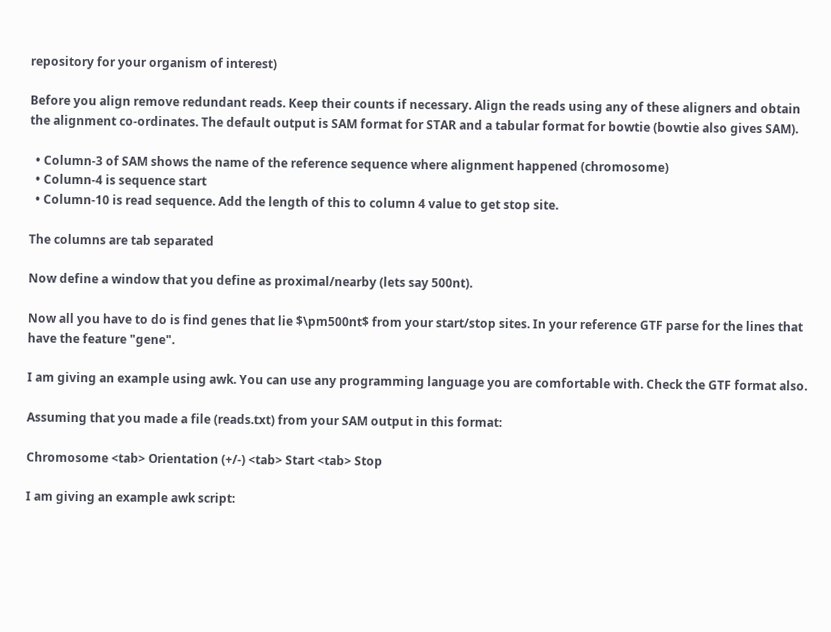repository for your organism of interest)

Before you align remove redundant reads. Keep their counts if necessary. Align the reads using any of these aligners and obtain the alignment co-ordinates. The default output is SAM format for STAR and a tabular format for bowtie (bowtie also gives SAM).

  • Column-3 of SAM shows the name of the reference sequence where alignment happened (chromosome)
  • Column-4 is sequence start
  • Column-10 is read sequence. Add the length of this to column 4 value to get stop site.

The columns are tab separated

Now define a window that you define as proximal/nearby (lets say 500nt).

Now all you have to do is find genes that lie $\pm500nt$ from your start/stop sites. In your reference GTF parse for the lines that have the feature "gene".

I am giving an example using awk. You can use any programming language you are comfortable with. Check the GTF format also.

Assuming that you made a file (reads.txt) from your SAM output in this format:

Chromosome <tab> Orientation (+/-) <tab> Start <tab> Stop

I am giving an example awk script: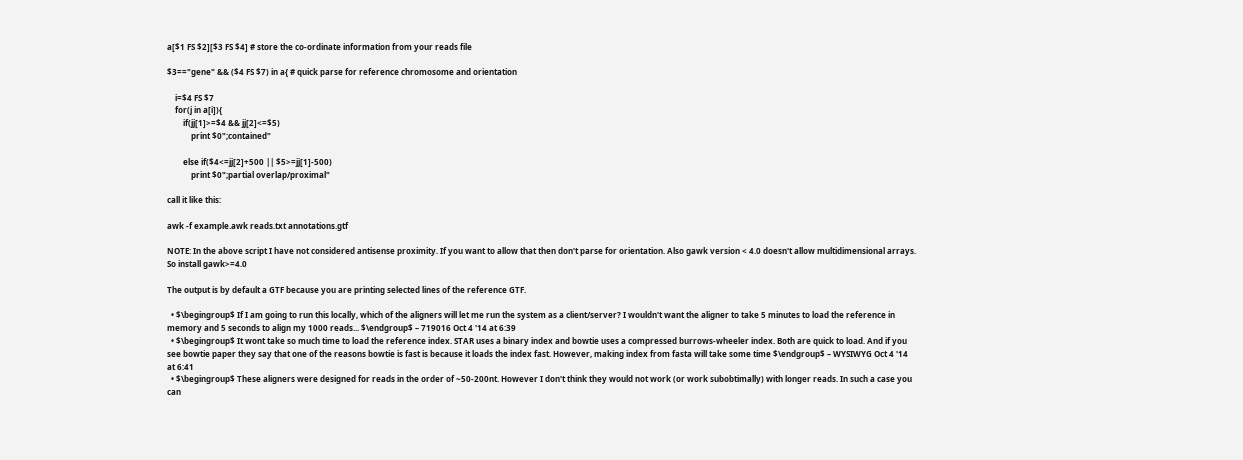a[$1 FS $2][$3 FS $4] # store the co-ordinate information from your reads file

$3=="gene" && ($4 FS $7) in a{ # quick parse for reference chromosome and orientation

    i=$4 FS $7
    for(j in a[i]){
        if(jj[1]>=$4 && jj[2]<=$5)
            print $0";contained"

        else if($4<=jj[2]+500 || $5>=jj[1]-500)
            print $0";partial overlap/proximal"

call it like this:

awk -f example.awk reads.txt annotations.gtf

NOTE: In the above script I have not considered antisense proximity. If you want to allow that then don't parse for orientation. Also gawk version < 4.0 doesn't allow multidimensional arrays. So install gawk>=4.0

The output is by default a GTF because you are printing selected lines of the reference GTF.

  • $\begingroup$ If I am going to run this locally, which of the aligners will let me run the system as a client/server? I wouldn't want the aligner to take 5 minutes to load the reference in memory and 5 seconds to align my 1000 reads... $\endgroup$ – 719016 Oct 4 '14 at 6:39
  • $\begingroup$ It wont take so much time to load the reference index. STAR uses a binary index and bowtie uses a compressed burrows-wheeler index. Both are quick to load. And if you see bowtie paper they say that one of the reasons bowtie is fast is because it loads the index fast. However, making index from fasta will take some time $\endgroup$ – WYSIWYG Oct 4 '14 at 6:41
  • $\begingroup$ These aligners were designed for reads in the order of ~50-200nt. However I don't think they would not work (or work subobtimally) with longer reads. In such a case you can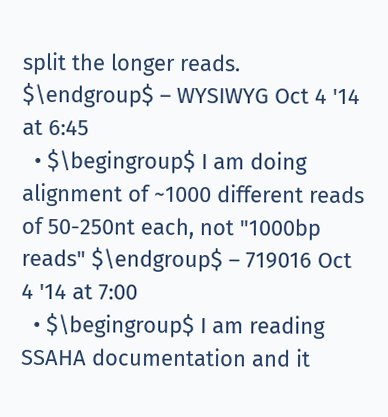split the longer reads. $\endgroup$ – WYSIWYG Oct 4 '14 at 6:45
  • $\begingroup$ I am doing alignment of ~1000 different reads of 50-250nt each, not "1000bp reads" $\endgroup$ – 719016 Oct 4 '14 at 7:00
  • $\begingroup$ I am reading SSAHA documentation and it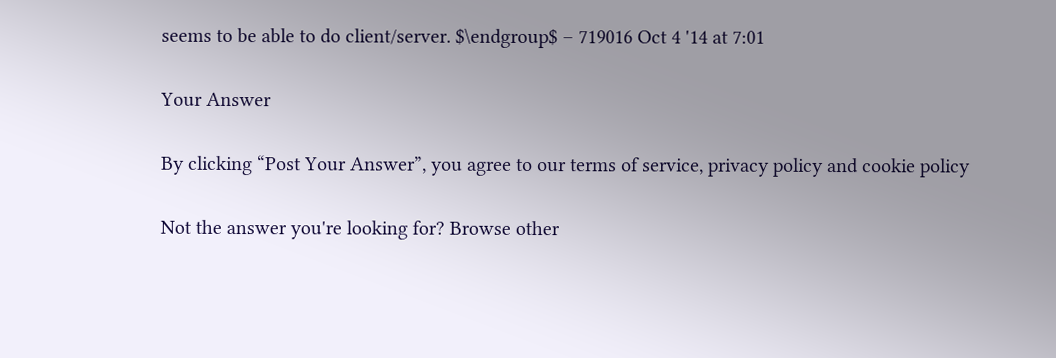seems to be able to do client/server. $\endgroup$ – 719016 Oct 4 '14 at 7:01

Your Answer

By clicking “Post Your Answer”, you agree to our terms of service, privacy policy and cookie policy

Not the answer you're looking for? Browse other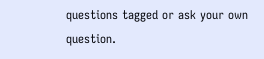questions tagged or ask your own question.